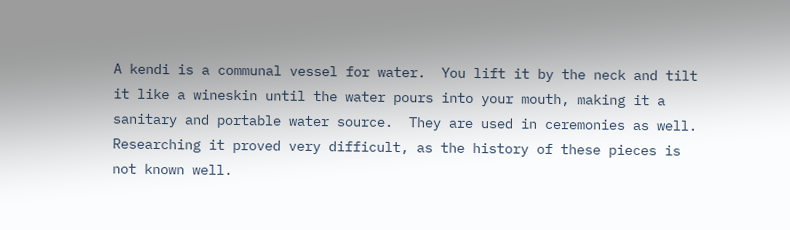A kendi is a communal vessel for water.  You lift it by the neck and tilt it like a wineskin until the water pours into your mouth, making it a sanitary and portable water source.  They are used in ceremonies as well.  Researching it proved very difficult, as the history of these pieces is not known well.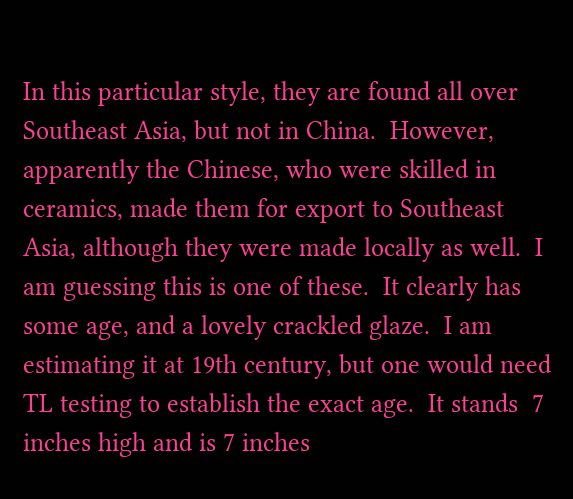In this particular style, they are found all over Southeast Asia, but not in China.  However, apparently the Chinese, who were skilled in ceramics, made them for export to Southeast Asia, although they were made locally as well.  I am guessing this is one of these.  It clearly has some age, and a lovely crackled glaze.  I am estimating it at 19th century, but one would need  TL testing to establish the exact age.  It stands  7 inches high and is 7 inches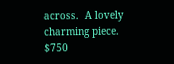across.  A lovely charming piece.  $750